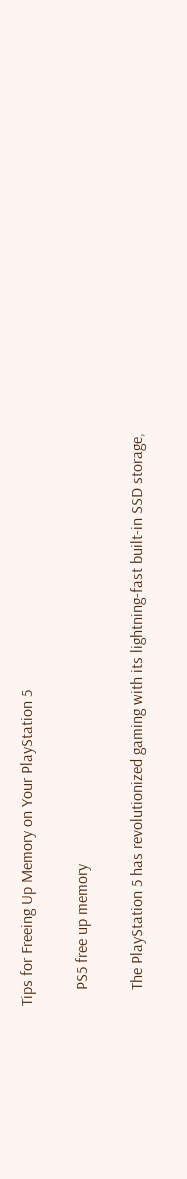Tips for Freeing Up Memory on Your PlayStation 5

    PS5 free up memory

    The PlayStation 5 has revolutionized gaming with its lightning-fast built-in SSD storage,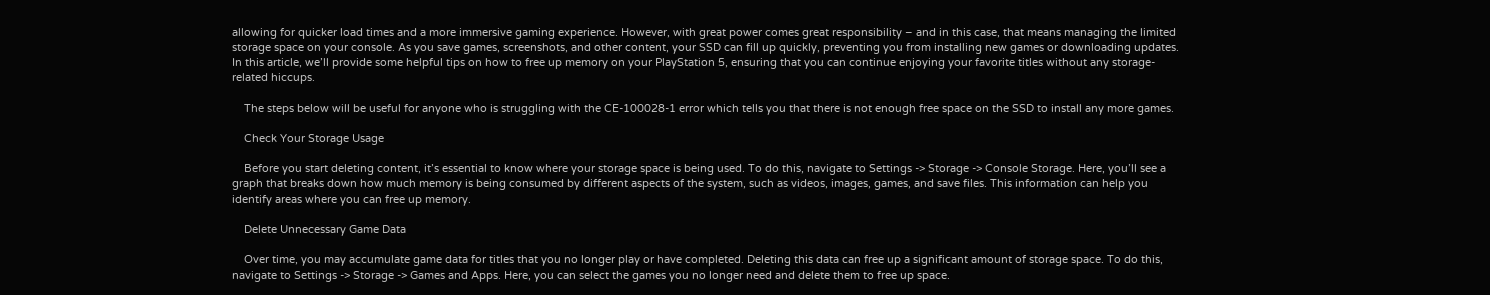allowing for quicker load times and a more immersive gaming experience. However, with great power comes great responsibility – and in this case, that means managing the limited storage space on your console. As you save games, screenshots, and other content, your SSD can fill up quickly, preventing you from installing new games or downloading updates. In this article, we’ll provide some helpful tips on how to free up memory on your PlayStation 5, ensuring that you can continue enjoying your favorite titles without any storage-related hiccups.

    The steps below will be useful for anyone who is struggling with the CE-100028-1 error which tells you that there is not enough free space on the SSD to install any more games.

    Check Your Storage Usage

    Before you start deleting content, it’s essential to know where your storage space is being used. To do this, navigate to Settings -> Storage -> Console Storage. Here, you’ll see a graph that breaks down how much memory is being consumed by different aspects of the system, such as videos, images, games, and save files. This information can help you identify areas where you can free up memory.

    Delete Unnecessary Game Data

    Over time, you may accumulate game data for titles that you no longer play or have completed. Deleting this data can free up a significant amount of storage space. To do this, navigate to Settings -> Storage -> Games and Apps. Here, you can select the games you no longer need and delete them to free up space.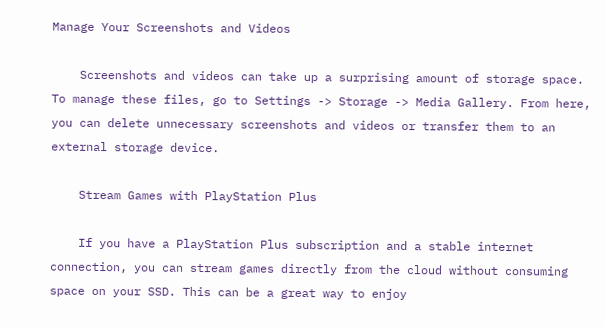Manage Your Screenshots and Videos

    Screenshots and videos can take up a surprising amount of storage space. To manage these files, go to Settings -> Storage -> Media Gallery. From here, you can delete unnecessary screenshots and videos or transfer them to an external storage device.

    Stream Games with PlayStation Plus

    If you have a PlayStation Plus subscription and a stable internet connection, you can stream games directly from the cloud without consuming space on your SSD. This can be a great way to enjoy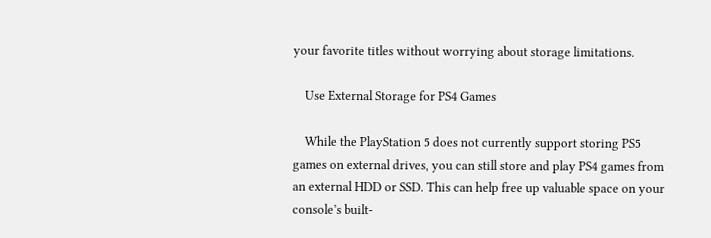your favorite titles without worrying about storage limitations.

    Use External Storage for PS4 Games

    While the PlayStation 5 does not currently support storing PS5 games on external drives, you can still store and play PS4 games from an external HDD or SSD. This can help free up valuable space on your console’s built-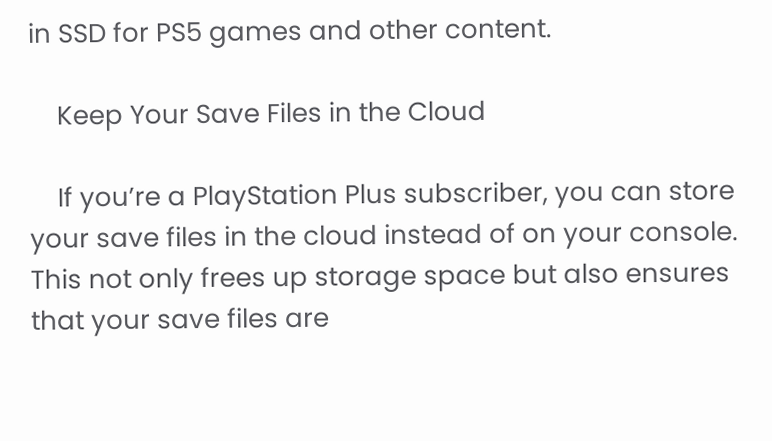in SSD for PS5 games and other content.

    Keep Your Save Files in the Cloud

    If you’re a PlayStation Plus subscriber, you can store your save files in the cloud instead of on your console. This not only frees up storage space but also ensures that your save files are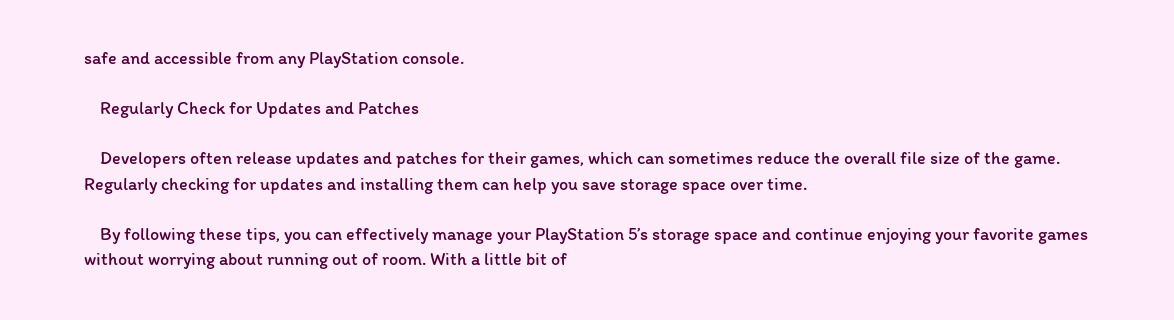safe and accessible from any PlayStation console.

    Regularly Check for Updates and Patches

    Developers often release updates and patches for their games, which can sometimes reduce the overall file size of the game. Regularly checking for updates and installing them can help you save storage space over time.

    By following these tips, you can effectively manage your PlayStation 5’s storage space and continue enjoying your favorite games without worrying about running out of room. With a little bit of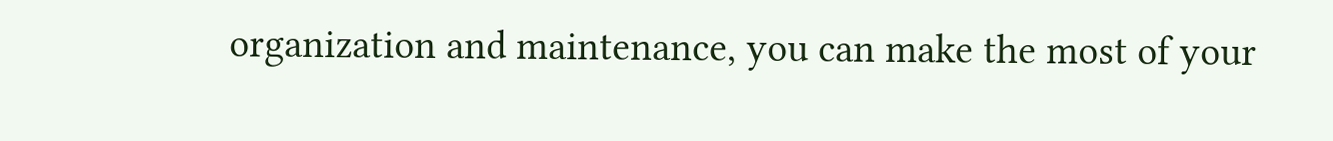organization and maintenance, you can make the most of your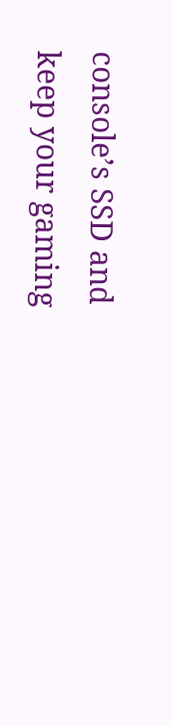console’s SSD and keep your gaming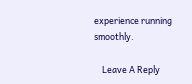experience running smoothly.

    Leave A Reply